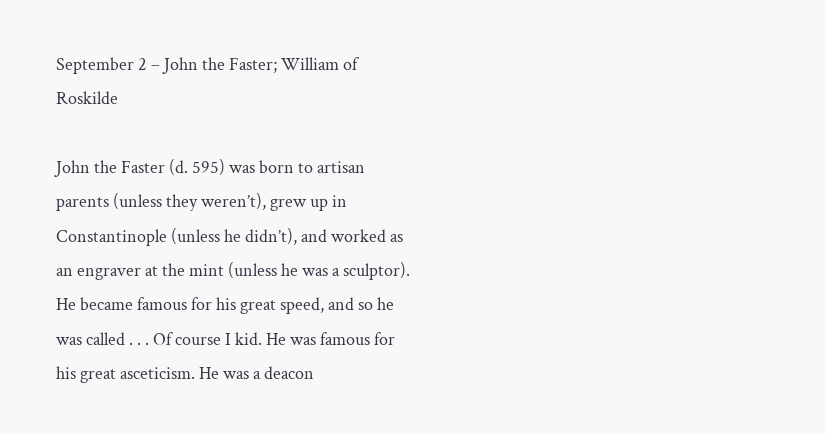September 2 – John the Faster; William of Roskilde

John the Faster (d. 595) was born to artisan parents (unless they weren’t), grew up in Constantinople (unless he didn’t), and worked as an engraver at the mint (unless he was a sculptor). He became famous for his great speed, and so he was called . . . Of course I kid. He was famous for his great asceticism. He was a deacon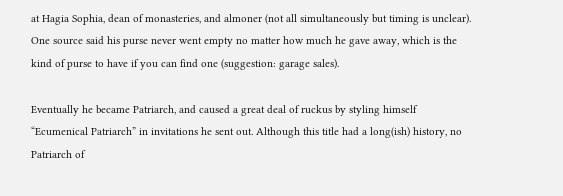at Hagia Sophia, dean of monasteries, and almoner (not all simultaneously but timing is unclear). One source said his purse never went empty no matter how much he gave away, which is the kind of purse to have if you can find one (suggestion: garage sales).

Eventually he became Patriarch, and caused a great deal of ruckus by styling himself “Ecumenical Patriarch” in invitations he sent out. Although this title had a long(ish) history, no Patriarch of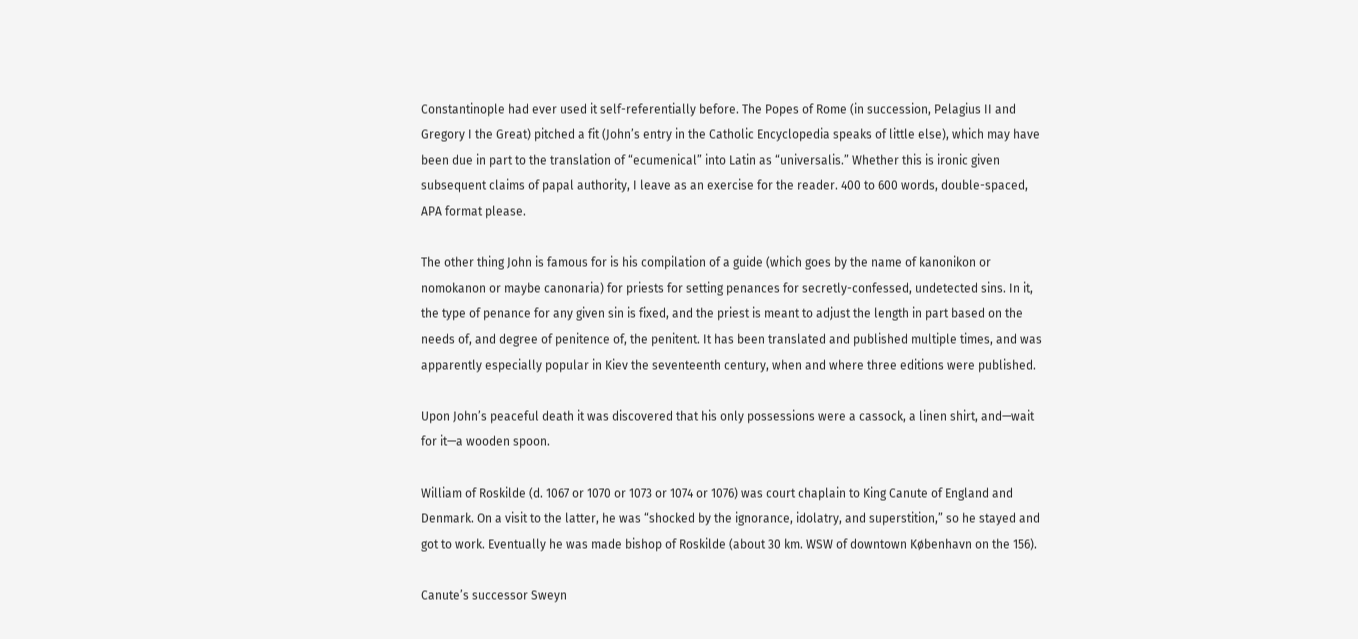Constantinople had ever used it self-referentially before. The Popes of Rome (in succession, Pelagius II and Gregory I the Great) pitched a fit (John’s entry in the Catholic Encyclopedia speaks of little else), which may have been due in part to the translation of “ecumenical” into Latin as “universalis.” Whether this is ironic given subsequent claims of papal authority, I leave as an exercise for the reader. 400 to 600 words, double-spaced, APA format please.

The other thing John is famous for is his compilation of a guide (which goes by the name of kanonikon or nomokanon or maybe canonaria) for priests for setting penances for secretly-confessed, undetected sins. In it, the type of penance for any given sin is fixed, and the priest is meant to adjust the length in part based on the needs of, and degree of penitence of, the penitent. It has been translated and published multiple times, and was apparently especially popular in Kiev the seventeenth century, when and where three editions were published.

Upon John’s peaceful death it was discovered that his only possessions were a cassock, a linen shirt, and—wait for it—a wooden spoon.

William of Roskilde (d. 1067 or 1070 or 1073 or 1074 or 1076) was court chaplain to King Canute of England and Denmark. On a visit to the latter, he was “shocked by the ignorance, idolatry, and superstition,” so he stayed and got to work. Eventually he was made bishop of Roskilde (about 30 km. WSW of downtown København on the 156).

Canute’s successor Sweyn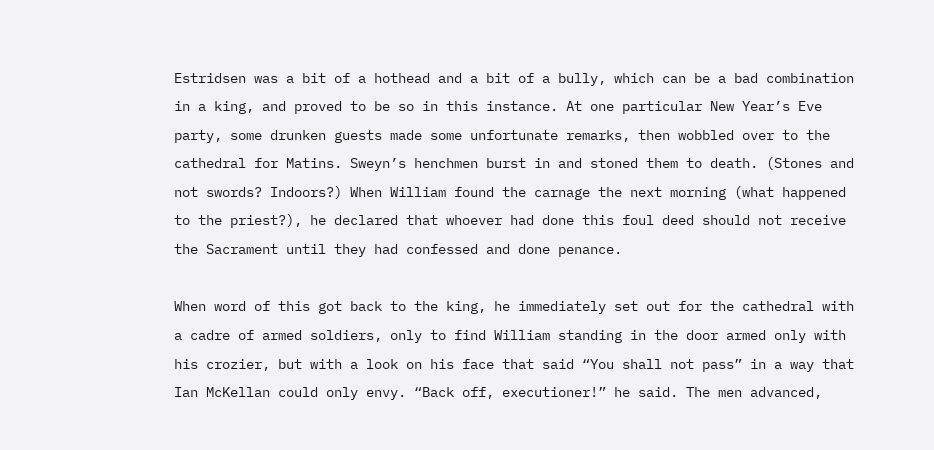Estridsen was a bit of a hothead and a bit of a bully, which can be a bad combination in a king, and proved to be so in this instance. At one particular New Year’s Eve party, some drunken guests made some unfortunate remarks, then wobbled over to the cathedral for Matins. Sweyn’s henchmen burst in and stoned them to death. (Stones and not swords? Indoors?) When William found the carnage the next morning (what happened to the priest?), he declared that whoever had done this foul deed should not receive the Sacrament until they had confessed and done penance.

When word of this got back to the king, he immediately set out for the cathedral with a cadre of armed soldiers, only to find William standing in the door armed only with his crozier, but with a look on his face that said “You shall not pass” in a way that Ian McKellan could only envy. “Back off, executioner!” he said. The men advanced,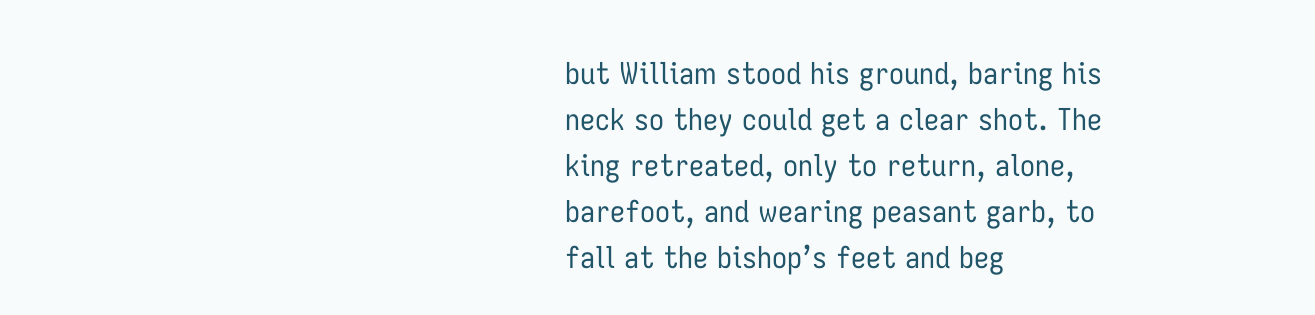but William stood his ground, baring his neck so they could get a clear shot. The king retreated, only to return, alone, barefoot, and wearing peasant garb, to fall at the bishop’s feet and beg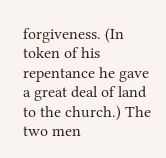forgiveness. (In token of his repentance he gave a great deal of land to the church.) The two men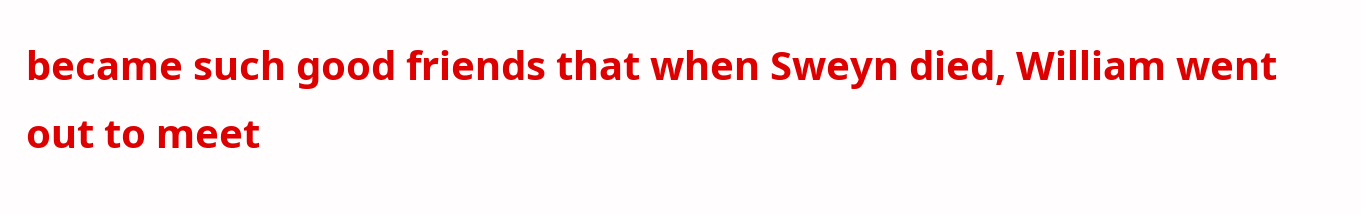became such good friends that when Sweyn died, William went out to meet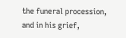the funeral procession, and in his grief,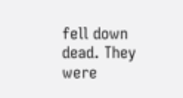fell down dead. They were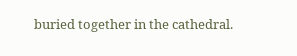buried together in the cathedral.